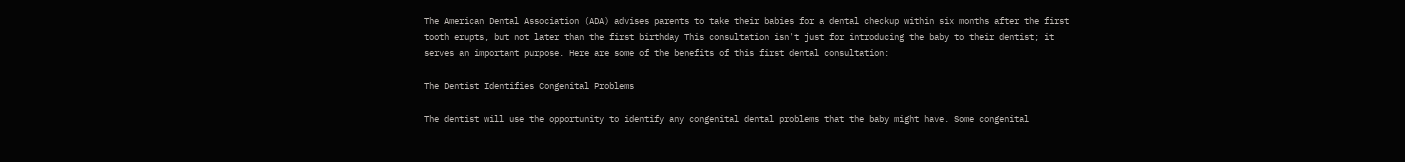The American Dental Association (ADA) advises parents to take their babies for a dental checkup within six months after the first tooth erupts, but not later than the first birthday This consultation isn't just for introducing the baby to their dentist; it serves an important purpose. Here are some of the benefits of this first dental consultation:

The Dentist Identifies Congenital Problems

The dentist will use the opportunity to identify any congenital dental problems that the baby might have. Some congenital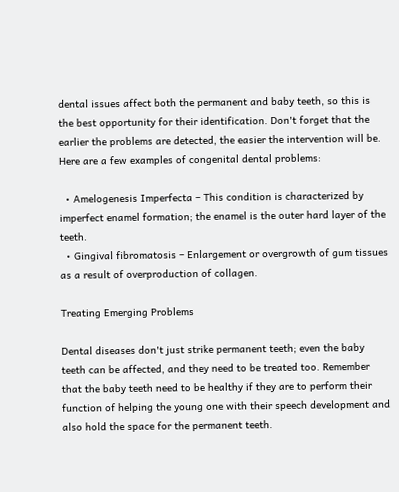dental issues affect both the permanent and baby teeth, so this is the best opportunity for their identification. Don't forget that the earlier the problems are detected, the easier the intervention will be. Here are a few examples of congenital dental problems:

  • Amelogenesis Imperfecta – This condition is characterized by imperfect enamel formation; the enamel is the outer hard layer of the teeth.
  • Gingival fibromatosis – Enlargement or overgrowth of gum tissues as a result of overproduction of collagen.

Treating Emerging Problems

Dental diseases don't just strike permanent teeth; even the baby teeth can be affected, and they need to be treated too. Remember that the baby teeth need to be healthy if they are to perform their function of helping the young one with their speech development and also hold the space for the permanent teeth.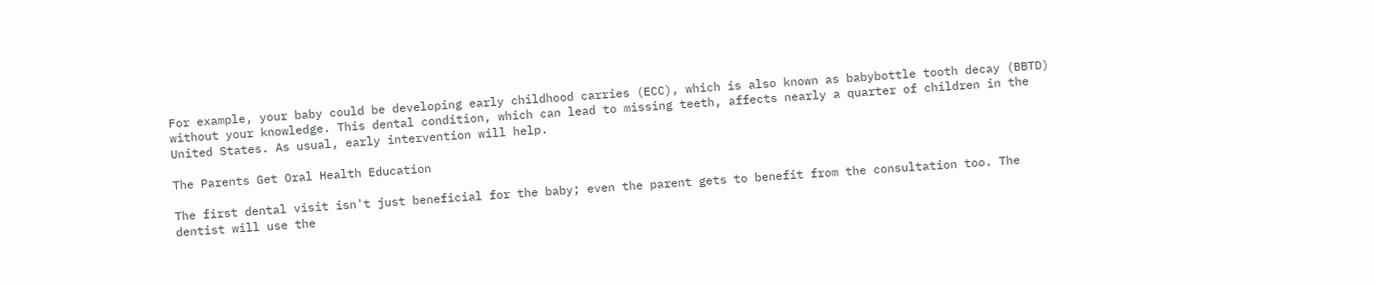For example, your baby could be developing early childhood carries (ECC), which is also known as babybottle tooth decay (BBTD) without your knowledge. This dental condition, which can lead to missing teeth, affects nearly a quarter of children in the United States. As usual, early intervention will help.

The Parents Get Oral Health Education

The first dental visit isn't just beneficial for the baby; even the parent gets to benefit from the consultation too. The dentist will use the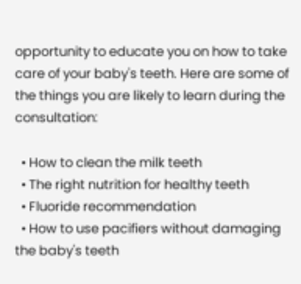opportunity to educate you on how to take care of your baby's teeth. Here are some of the things you are likely to learn during the consultation:

  • How to clean the milk teeth
  • The right nutrition for healthy teeth
  • Fluoride recommendation
  • How to use pacifiers without damaging the baby's teeth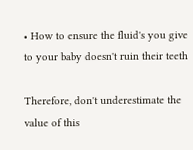• How to ensure the fluid's you give to your baby doesn't ruin their teeth

Therefore, don't underestimate the value of this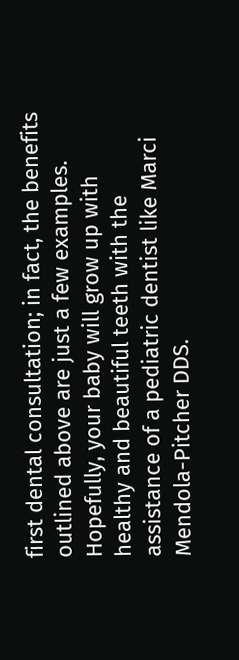first dental consultation; in fact, the benefits outlined above are just a few examples. Hopefully, your baby will grow up with healthy and beautiful teeth with the assistance of a pediatric dentist like Marci Mendola-Pitcher DDS.